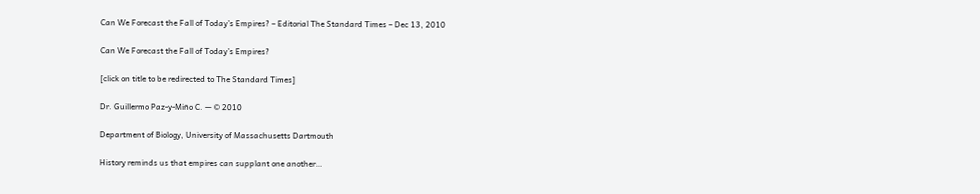Can We Forecast the Fall of Today’s Empires? – Editorial The Standard Times – Dec 13, 2010

Can We Forecast the Fall of Today’s Empires?

[click on title to be redirected to The Standard Times]

Dr. Guillermo Paz-y-Miño C. — © 2010

Department of Biology, University of Massachusetts Dartmouth

History reminds us that empires can supplant one another…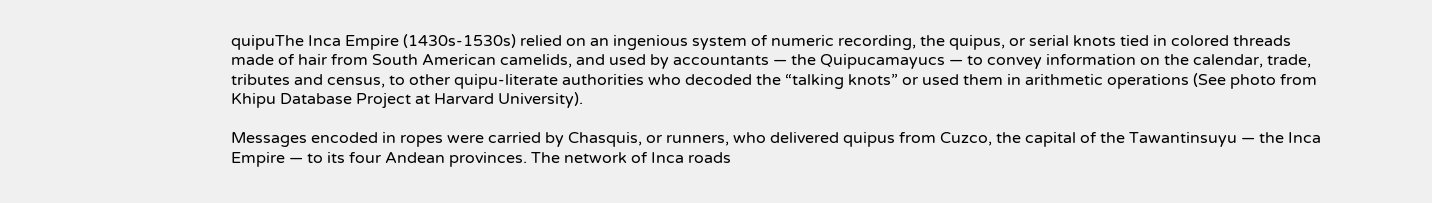quipuThe Inca Empire (1430s-1530s) relied on an ingenious system of numeric recording, the quipus, or serial knots tied in colored threads made of hair from South American camelids, and used by accountants — the Quipucamayucs — to convey information on the calendar, trade, tributes and census, to other quipu-literate authorities who decoded the “talking knots” or used them in arithmetic operations (See photo from Khipu Database Project at Harvard University).

Messages encoded in ropes were carried by Chasquis, or runners, who delivered quipus from Cuzco, the capital of the Tawantinsuyu — the Inca Empire — to its four Andean provinces. The network of Inca roads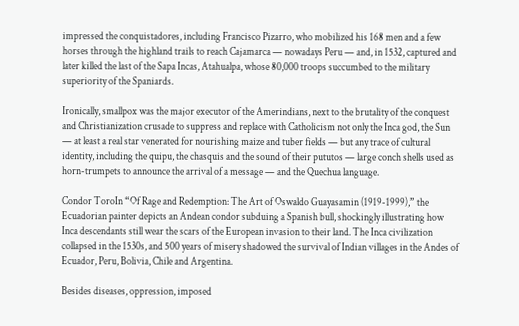impressed the conquistadores, including Francisco Pizarro, who mobilized his 168 men and a few horses through the highland trails to reach Cajamarca — nowadays Peru — and, in 1532, captured and later killed the last of the Sapa Incas, Atahualpa, whose 80,000 troops succumbed to the military superiority of the Spaniards.

Ironically, smallpox was the major executor of the Amerindians, next to the brutality of the conquest and Christianization crusade to suppress and replace with Catholicism not only the Inca god, the Sun — at least a real star venerated for nourishing maize and tuber fields — but any trace of cultural identity, including the quipu, the chasquis and the sound of their pututos — large conch shells used as horn-trumpets to announce the arrival of a message — and the Quechua language.

Condor ToroIn “Of Rage and Redemption: The Art of Oswaldo Guayasamin (1919-1999),” the Ecuadorian painter depicts an Andean condor subduing a Spanish bull, shockingly illustrating how Inca descendants still wear the scars of the European invasion to their land. The Inca civilization collapsed in the 1530s, and 500 years of misery shadowed the survival of Indian villages in the Andes of Ecuador, Peru, Bolivia, Chile and Argentina.

Besides diseases, oppression, imposed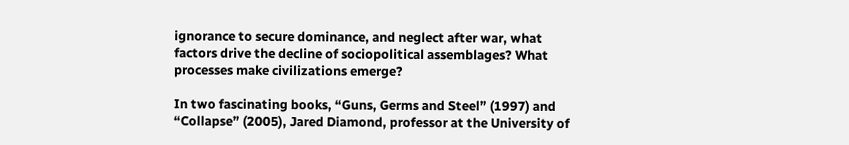ignorance to secure dominance, and neglect after war, what factors drive the decline of sociopolitical assemblages? What processes make civilizations emerge?

In two fascinating books, “Guns, Germs and Steel” (1997) and “Collapse” (2005), Jared Diamond, professor at the University of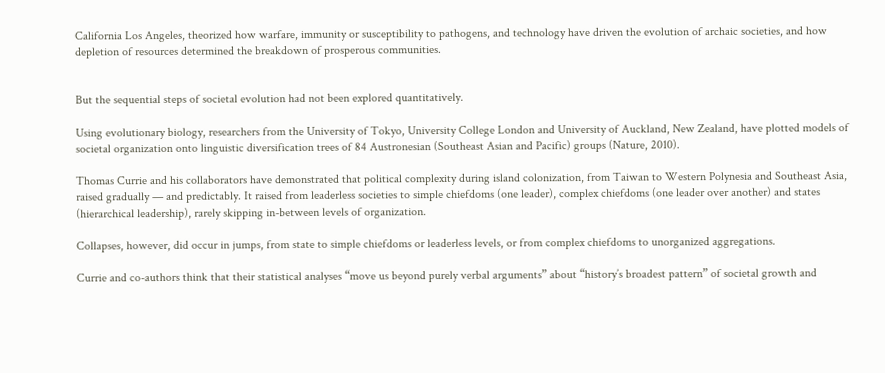California Los Angeles, theorized how warfare, immunity or susceptibility to pathogens, and technology have driven the evolution of archaic societies, and how depletion of resources determined the breakdown of prosperous communities.


But the sequential steps of societal evolution had not been explored quantitatively.

Using evolutionary biology, researchers from the University of Tokyo, University College London and University of Auckland, New Zealand, have plotted models of societal organization onto linguistic diversification trees of 84 Austronesian (Southeast Asian and Pacific) groups (Nature, 2010).

Thomas Currie and his collaborators have demonstrated that political complexity during island colonization, from Taiwan to Western Polynesia and Southeast Asia, raised gradually — and predictably. It raised from leaderless societies to simple chiefdoms (one leader), complex chiefdoms (one leader over another) and states (hierarchical leadership), rarely skipping in-between levels of organization.

Collapses, however, did occur in jumps, from state to simple chiefdoms or leaderless levels, or from complex chiefdoms to unorganized aggregations.

Currie and co-authors think that their statistical analyses “move us beyond purely verbal arguments” about “history’s broadest pattern” of societal growth and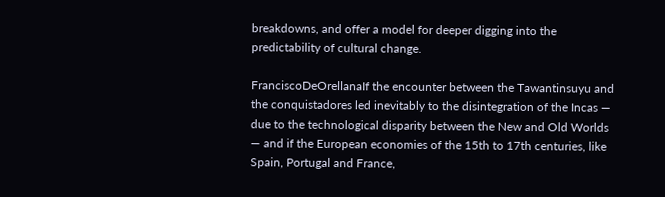breakdowns, and offer a model for deeper digging into the predictability of cultural change.

FranciscoDeOrellanaIf the encounter between the Tawantinsuyu and the conquistadores led inevitably to the disintegration of the Incas — due to the technological disparity between the New and Old Worlds — and if the European economies of the 15th to 17th centuries, like Spain, Portugal and France,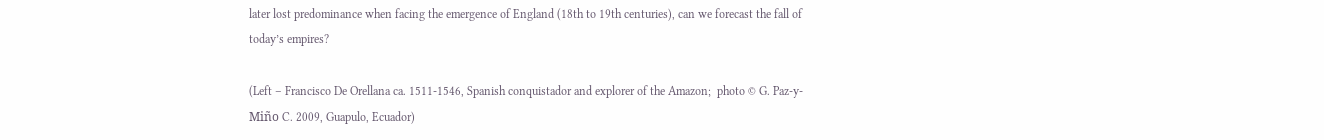later lost predominance when facing the emergence of England (18th to 19th centuries), can we forecast the fall of today’s empires?

(Left – Francisco De Orellana ca. 1511-1546, Spanish conquistador and explorer of the Amazon;  photo © G. Paz-y-Miño C. 2009, Guapulo, Ecuador)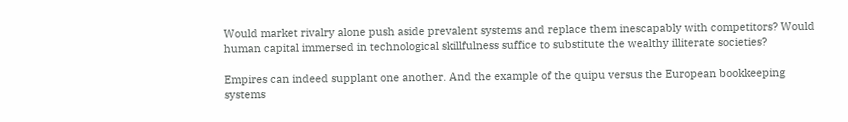Would market rivalry alone push aside prevalent systems and replace them inescapably with competitors? Would human capital immersed in technological skillfulness suffice to substitute the wealthy illiterate societies?

Empires can indeed supplant one another. And the example of the quipu versus the European bookkeeping systems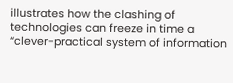illustrates how the clashing of technologies can freeze in time a “clever-practical system of information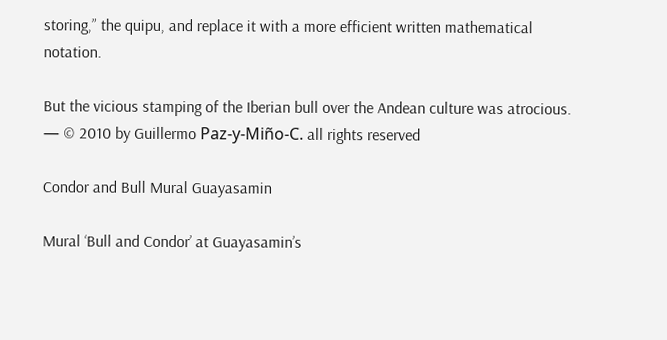storing,” the quipu, and replace it with a more efficient written mathematical notation.

But the vicious stamping of the Iberian bull over the Andean culture was atrocious. — © 2010 by Guillermo Paz-y-Miño-C. all rights reserved

Condor and Bull Mural Guayasamin

Mural ‘Bull and Condor’ at Guayasamin’s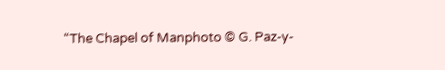“The Chapel of Manphoto © G. Paz-y-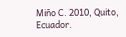Miño C. 2010, Quito, Ecuador.